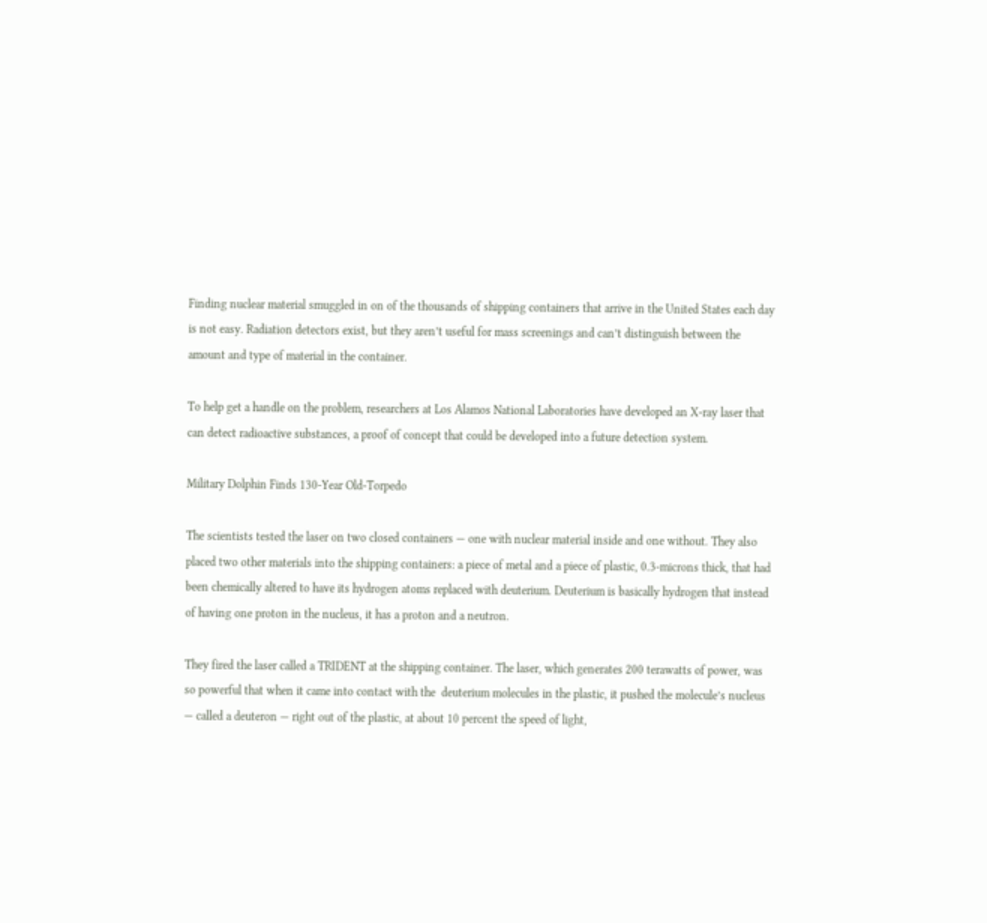Finding nuclear material smuggled in on of the thousands of shipping containers that arrive in the United States each day is not easy. Radiation detectors exist, but they aren’t useful for mass screenings and can’t distinguish between the amount and type of material in the container.

To help get a handle on the problem, researchers at Los Alamos National Laboratories have developed an X-ray laser that can detect radioactive substances, a proof of concept that could be developed into a future detection system.

Military Dolphin Finds 130-Year Old-Torpedo

The scientists tested the laser on two closed containers — one with nuclear material inside and one without. They also placed two other materials into the shipping containers: a piece of metal and a piece of plastic, 0.3-microns thick, that had been chemically altered to have its hydrogen atoms replaced with deuterium. Deuterium is basically hydrogen that instead of having one proton in the nucleus, it has a proton and a neutron.

They fired the laser called a TRIDENT at the shipping container. The laser, which generates 200 terawatts of power, was so powerful that when it came into contact with the  deuterium molecules in the plastic, it pushed the molecule’s nucleus — called a deuteron — right out of the plastic, at about 10 percent the speed of light,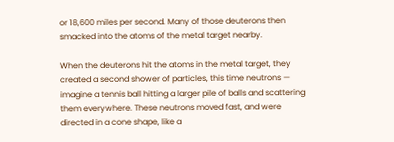or 18,600 miles per second. Many of those deuterons then smacked into the atoms of the metal target nearby.

When the deuterons hit the atoms in the metal target, they created a second shower of particles, this time neutrons — imagine a tennis ball hitting a larger pile of balls and scattering them everywhere. These neutrons moved fast, and were directed in a cone shape, like a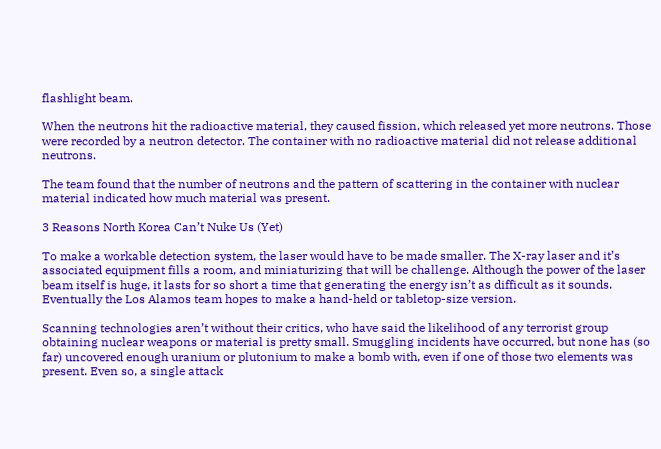flashlight beam.

When the neutrons hit the radioactive material, they caused fission, which released yet more neutrons. Those were recorded by a neutron detector. The container with no radioactive material did not release additional neutrons.

The team found that the number of neutrons and the pattern of scattering in the container with nuclear material indicated how much material was present.

3 Reasons North Korea Can’t Nuke Us (Yet)

To make a workable detection system, the laser would have to be made smaller. The X-ray laser and it’s associated equipment fills a room, and miniaturizing that will be challenge. Although the power of the laser beam itself is huge, it lasts for so short a time that generating the energy isn’t as difficult as it sounds. Eventually the Los Alamos team hopes to make a hand-held or tabletop-size version.

Scanning technologies aren’t without their critics, who have said the likelihood of any terrorist group obtaining nuclear weapons or material is pretty small. Smuggling incidents have occurred, but none has (so far) uncovered enough uranium or plutonium to make a bomb with, even if one of those two elements was present. Even so, a single attack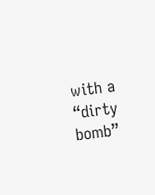with a “dirty bomb”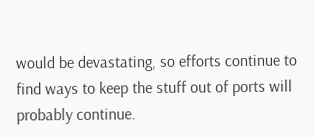would be devastating, so efforts continue to find ways to keep the stuff out of ports will probably continue.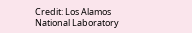Credit: Los Alamos National Laboratory